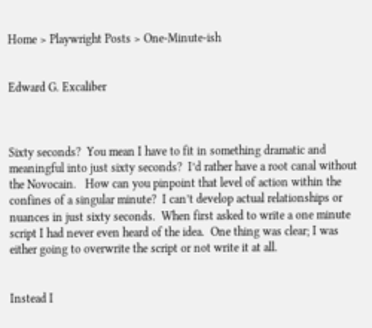Home > Playwright Posts > One-Minute-ish


Edward G. Excaliber



Sixty seconds?  You mean I have to fit in something dramatic and meaningful into just sixty seconds?  I’d rather have a root canal without the Novocain.   How can you pinpoint that level of action within the confines of a singular minute?  I can’t develop actual relationships or nuances in just sixty seconds.  When first asked to write a one minute script I had never even heard of the idea.  One thing was clear; I was either going to overwrite the script or not write it at all.


Instead I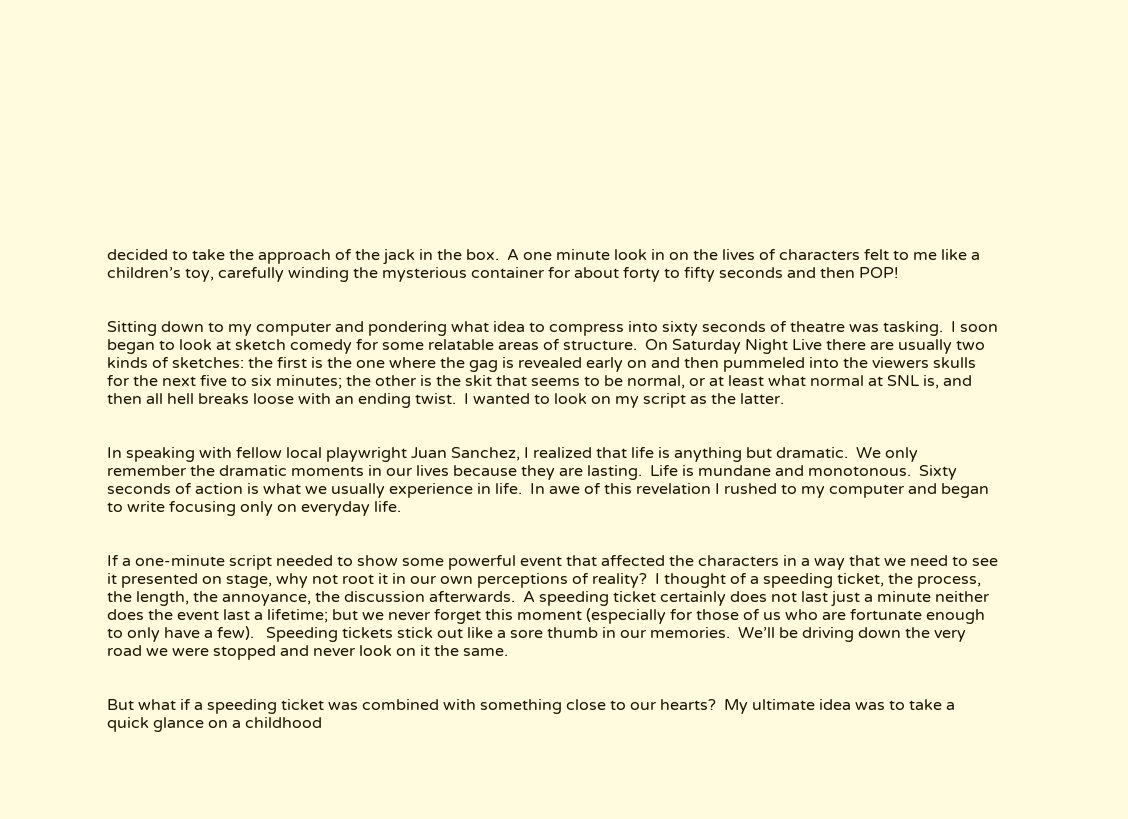decided to take the approach of the jack in the box.  A one minute look in on the lives of characters felt to me like a children’s toy, carefully winding the mysterious container for about forty to fifty seconds and then POP!


Sitting down to my computer and pondering what idea to compress into sixty seconds of theatre was tasking.  I soon began to look at sketch comedy for some relatable areas of structure.  On Saturday Night Live there are usually two kinds of sketches: the first is the one where the gag is revealed early on and then pummeled into the viewers skulls for the next five to six minutes; the other is the skit that seems to be normal, or at least what normal at SNL is, and then all hell breaks loose with an ending twist.  I wanted to look on my script as the latter.


In speaking with fellow local playwright Juan Sanchez, I realized that life is anything but dramatic.  We only remember the dramatic moments in our lives because they are lasting.  Life is mundane and monotonous.  Sixty seconds of action is what we usually experience in life.  In awe of this revelation I rushed to my computer and began to write focusing only on everyday life.


If a one-minute script needed to show some powerful event that affected the characters in a way that we need to see it presented on stage, why not root it in our own perceptions of reality?  I thought of a speeding ticket, the process, the length, the annoyance, the discussion afterwards.  A speeding ticket certainly does not last just a minute neither does the event last a lifetime; but we never forget this moment (especially for those of us who are fortunate enough to only have a few).   Speeding tickets stick out like a sore thumb in our memories.  We’ll be driving down the very road we were stopped and never look on it the same.


But what if a speeding ticket was combined with something close to our hearts?  My ultimate idea was to take a quick glance on a childhood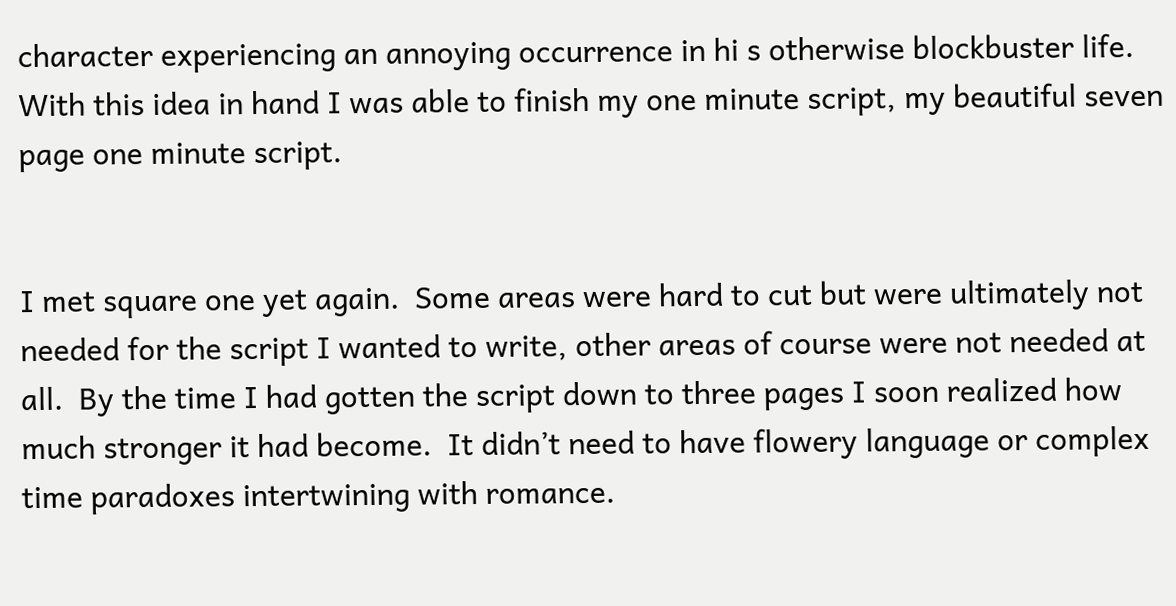character experiencing an annoying occurrence in hi s otherwise blockbuster life.  With this idea in hand I was able to finish my one minute script, my beautiful seven page one minute script.


I met square one yet again.  Some areas were hard to cut but were ultimately not needed for the script I wanted to write, other areas of course were not needed at all.  By the time I had gotten the script down to three pages I soon realized how much stronger it had become.  It didn’t need to have flowery language or complex time paradoxes intertwining with romance.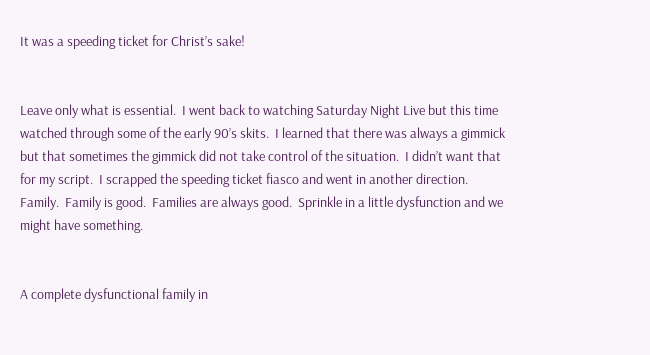It was a speeding ticket for Christ’s sake!


Leave only what is essential.  I went back to watching Saturday Night Live but this time watched through some of the early 90’s skits.  I learned that there was always a gimmick but that sometimes the gimmick did not take control of the situation.  I didn’t want that for my script.  I scrapped the speeding ticket fiasco and went in another direction.  Family.  Family is good.  Families are always good.  Sprinkle in a little dysfunction and we might have something.


A complete dysfunctional family in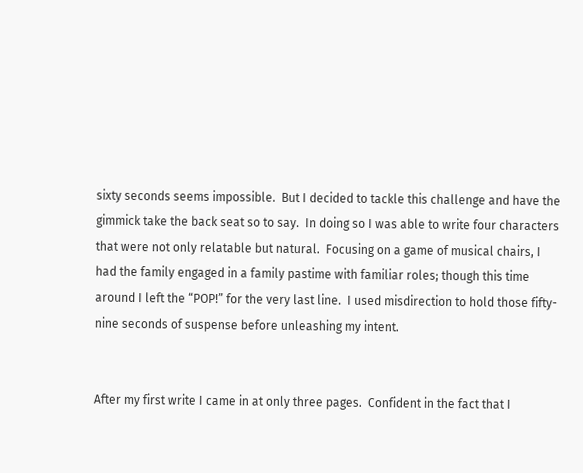sixty seconds seems impossible.  But I decided to tackle this challenge and have the gimmick take the back seat so to say.  In doing so I was able to write four characters that were not only relatable but natural.  Focusing on a game of musical chairs, I had the family engaged in a family pastime with familiar roles; though this time around I left the “POP!” for the very last line.  I used misdirection to hold those fifty-nine seconds of suspense before unleashing my intent.


After my first write I came in at only three pages.  Confident in the fact that I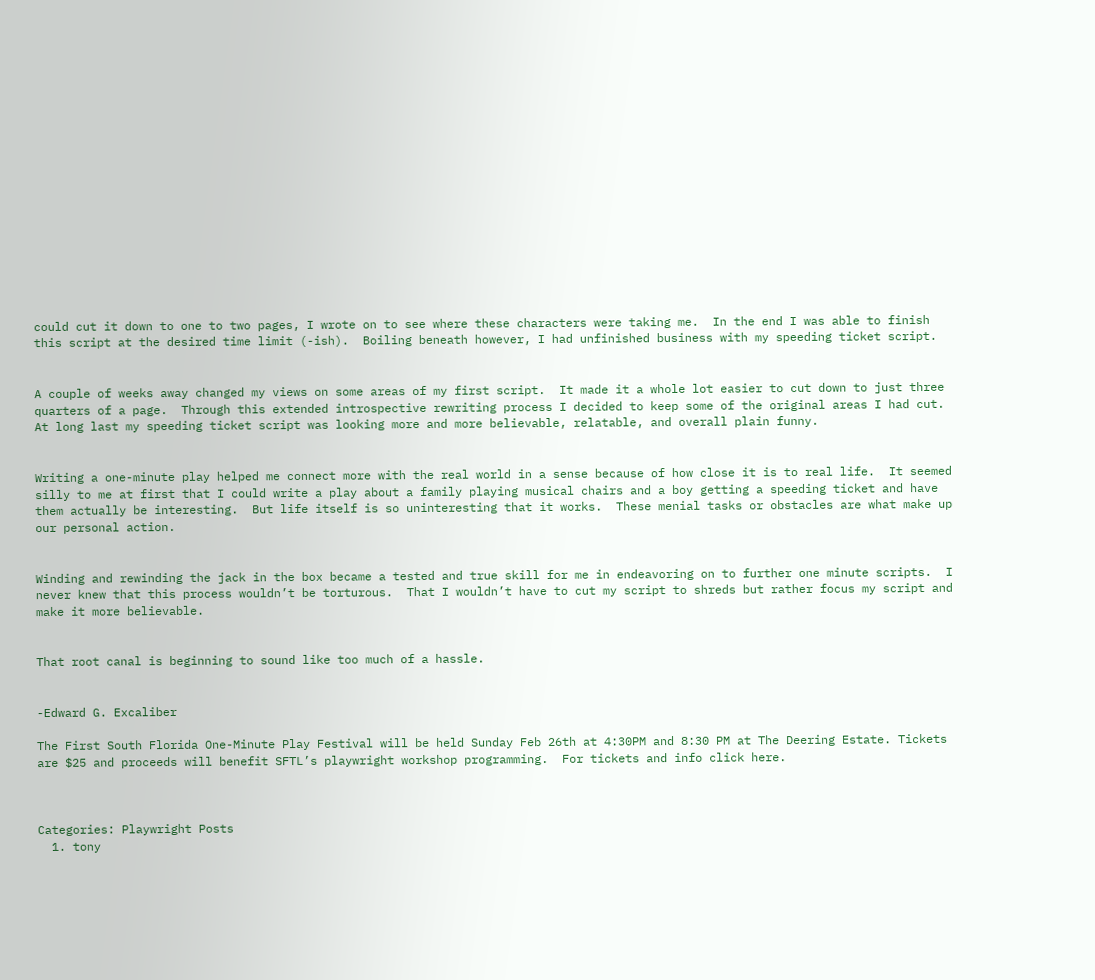could cut it down to one to two pages, I wrote on to see where these characters were taking me.  In the end I was able to finish this script at the desired time limit (-ish).  Boiling beneath however, I had unfinished business with my speeding ticket script.


A couple of weeks away changed my views on some areas of my first script.  It made it a whole lot easier to cut down to just three quarters of a page.  Through this extended introspective rewriting process I decided to keep some of the original areas I had cut.  At long last my speeding ticket script was looking more and more believable, relatable, and overall plain funny.


Writing a one-minute play helped me connect more with the real world in a sense because of how close it is to real life.  It seemed silly to me at first that I could write a play about a family playing musical chairs and a boy getting a speeding ticket and have them actually be interesting.  But life itself is so uninteresting that it works.  These menial tasks or obstacles are what make up our personal action.


Winding and rewinding the jack in the box became a tested and true skill for me in endeavoring on to further one minute scripts.  I never knew that this process wouldn’t be torturous.  That I wouldn’t have to cut my script to shreds but rather focus my script and make it more believable.


That root canal is beginning to sound like too much of a hassle.


-Edward G. Excaliber

The First South Florida One-Minute Play Festival will be held Sunday Feb 26th at 4:30PM and 8:30 PM at The Deering Estate. Tickets are $25 and proceeds will benefit SFTL’s playwright workshop programming.  For tickets and info click here.



Categories: Playwright Posts
  1. tony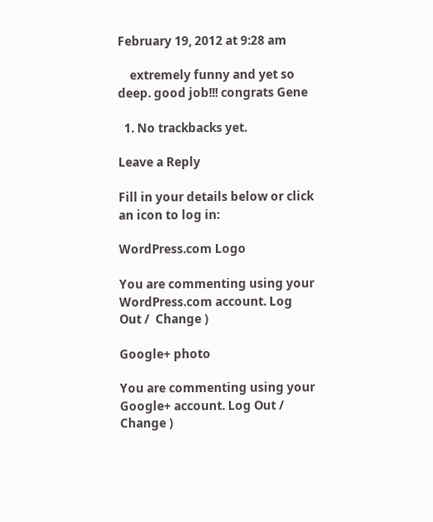February 19, 2012 at 9:28 am

    extremely funny and yet so deep. good job!!! congrats Gene

  1. No trackbacks yet.

Leave a Reply

Fill in your details below or click an icon to log in:

WordPress.com Logo

You are commenting using your WordPress.com account. Log Out /  Change )

Google+ photo

You are commenting using your Google+ account. Log Out /  Change )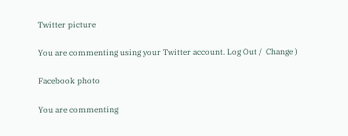Twitter picture

You are commenting using your Twitter account. Log Out /  Change )

Facebook photo

You are commenting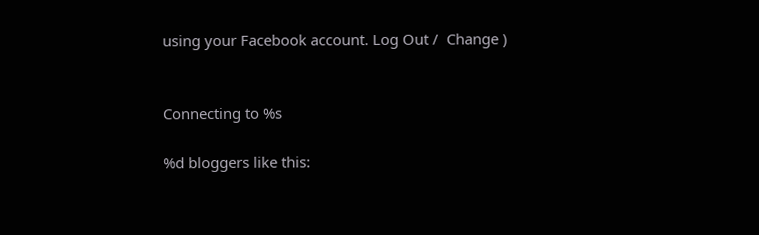using your Facebook account. Log Out /  Change )


Connecting to %s

%d bloggers like this: